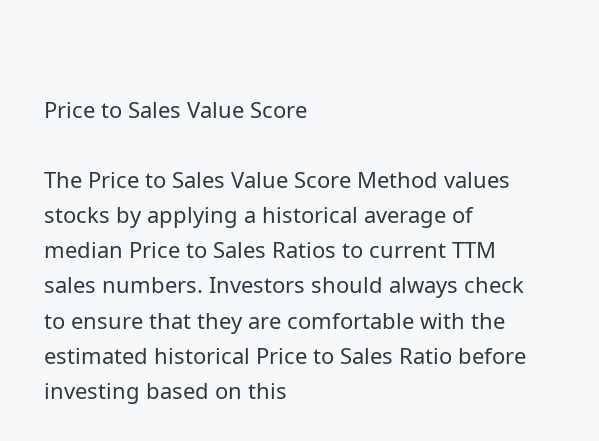Price to Sales Value Score

The Price to Sales Value Score Method values stocks by applying a historical average of median Price to Sales Ratios to current TTM sales numbers. Investors should always check to ensure that they are comfortable with the estimated historical Price to Sales Ratio before investing based on this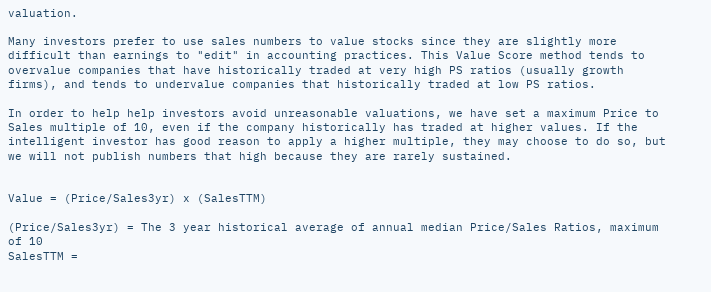valuation.

Many investors prefer to use sales numbers to value stocks since they are slightly more difficult than earnings to "edit" in accounting practices. This Value Score method tends to overvalue companies that have historically traded at very high PS ratios (usually growth firms), and tends to undervalue companies that historically traded at low PS ratios.

In order to help help investors avoid unreasonable valuations, we have set a maximum Price to Sales multiple of 10, even if the company historically has traded at higher values. If the intelligent investor has good reason to apply a higher multiple, they may choose to do so, but we will not publish numbers that high because they are rarely sustained.


Value = (Price/Sales3yr) x (SalesTTM)

(Price/Sales3yr) = The 3 year historical average of annual median Price/Sales Ratios, maximum of 10
SalesTTM =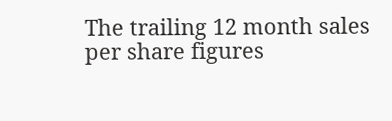The trailing 12 month sales per share figures